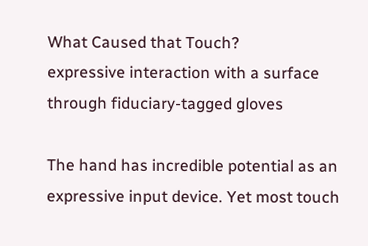What Caused that Touch?
expressive interaction with a surface through fiduciary-tagged gloves

The hand has incredible potential as an expressive input device. Yet most touch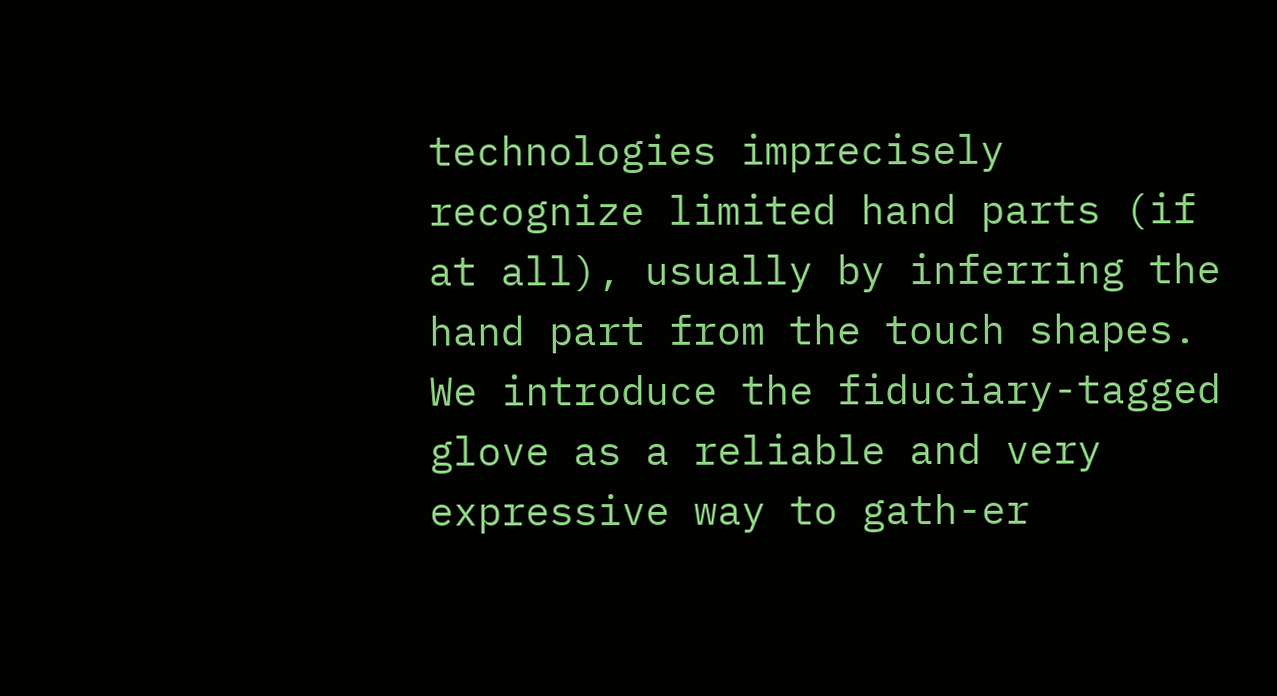technologies imprecisely recognize limited hand parts (if at all), usually by inferring the hand part from the touch shapes. We introduce the fiduciary-tagged glove as a reliable and very expressive way to gath-er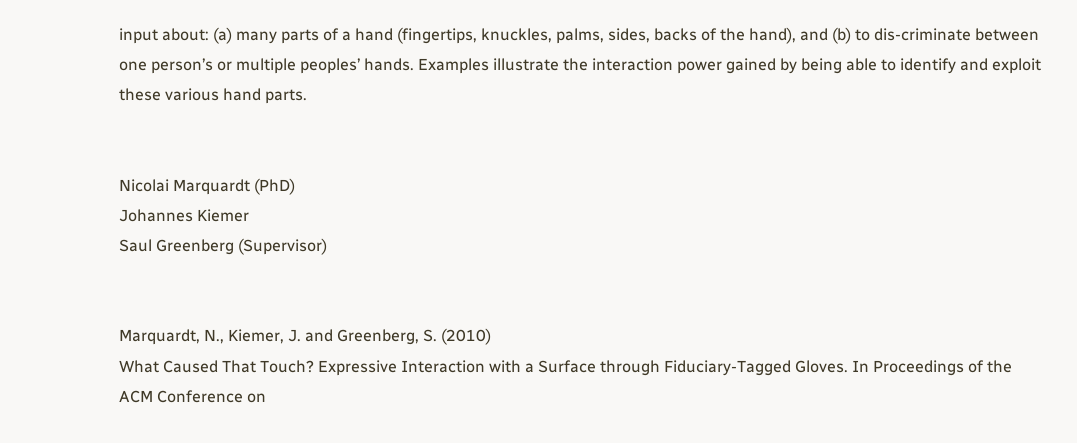input about: (a) many parts of a hand (fingertips, knuckles, palms, sides, backs of the hand), and (b) to dis-criminate between one person’s or multiple peoples’ hands. Examples illustrate the interaction power gained by being able to identify and exploit these various hand parts.


Nicolai Marquardt (PhD)
Johannes Kiemer
Saul Greenberg (Supervisor)


Marquardt, N., Kiemer, J. and Greenberg, S. (2010)
What Caused That Touch? Expressive Interaction with a Surface through Fiduciary-Tagged Gloves. In Proceedings of the ACM Conference on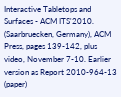Interactive Tabletops and Surfaces - ACM ITS'2010. (Saarbruecken, Germany), ACM Press, pages 139-142, plus video, November 7-10. Earlier version as Report 2010-964-13 (paper)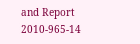and Report 2010-965-14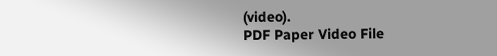(video).
PDF Paper Video File